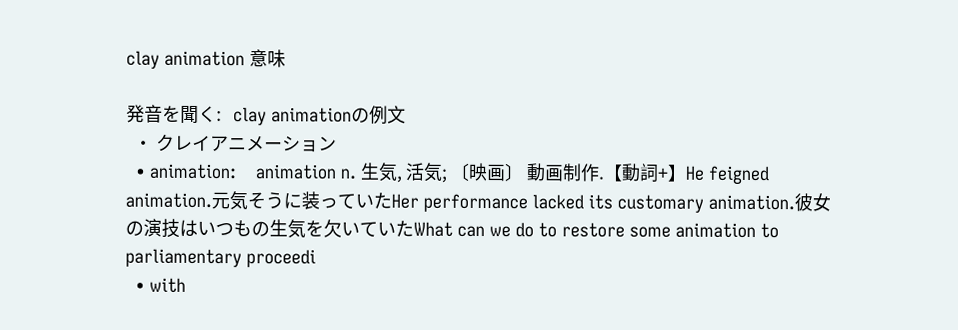clay animation 意味

発音を聞く:   clay animationの例文
  • クレイアニメーション
  • animation:    animation n. 生気, 活気; 〔映画〕 動画制作.【動詞+】He feigned animation.元気そうに装っていたHer performance lacked its customary animation.彼女の演技はいつもの生気を欠いていたWhat can we do to restore some animation to parliamentary proceedi
  • with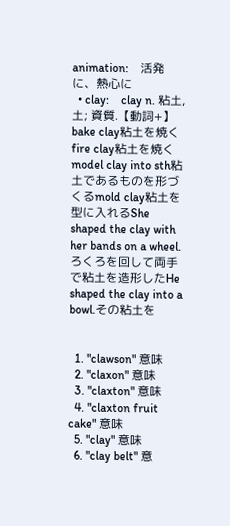animation:    活発に、熱心に
  • clay:    clay n. 粘土, 土; 資質.【動詞+】bake clay粘土を焼くfire clay粘土を焼くmodel clay into sth粘土であるものを形づくるmold clay粘土を型に入れるShe shaped the clay with her bands on a wheel.ろくろを回して両手で粘土を造形したHe shaped the clay into a bowl.その粘土を


  1. "clawson" 意味
  2. "claxon" 意味
  3. "claxton" 意味
  4. "claxton fruit cake" 意味
  5. "clay" 意味
  6. "clay belt" 意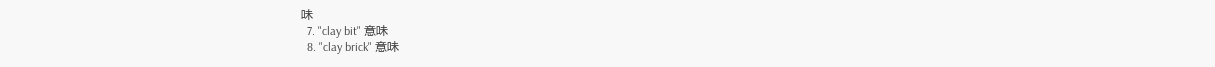味
  7. "clay bit" 意味
  8. "clay brick" 意味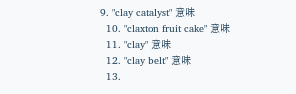9. "clay catalyst" 意味
  10. "claxton fruit cake" 意味
  11. "clay" 意味
  12. "clay belt" 意味
  13.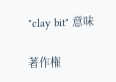"clay bit" 意味

著作権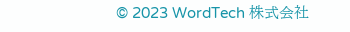© 2023 WordTech 株式会社